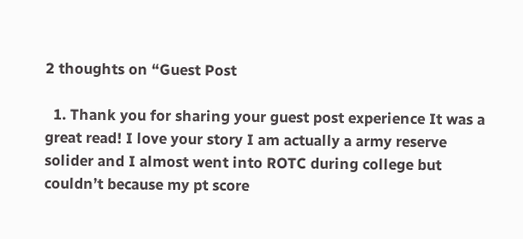2 thoughts on “Guest Post

  1. Thank you for sharing your guest post experience It was a great read! I love your story I am actually a army reserve solider and I almost went into ROTC during college but couldn’t because my pt score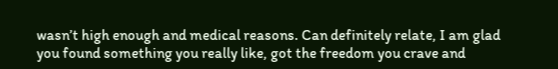wasn’t high enough and medical reasons. Can definitely relate, I am glad you found something you really like, got the freedom you crave and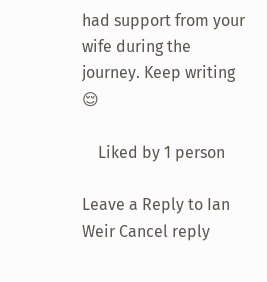had support from your wife during the journey. Keep writing 😌

    Liked by 1 person

Leave a Reply to Ian Weir Cancel reply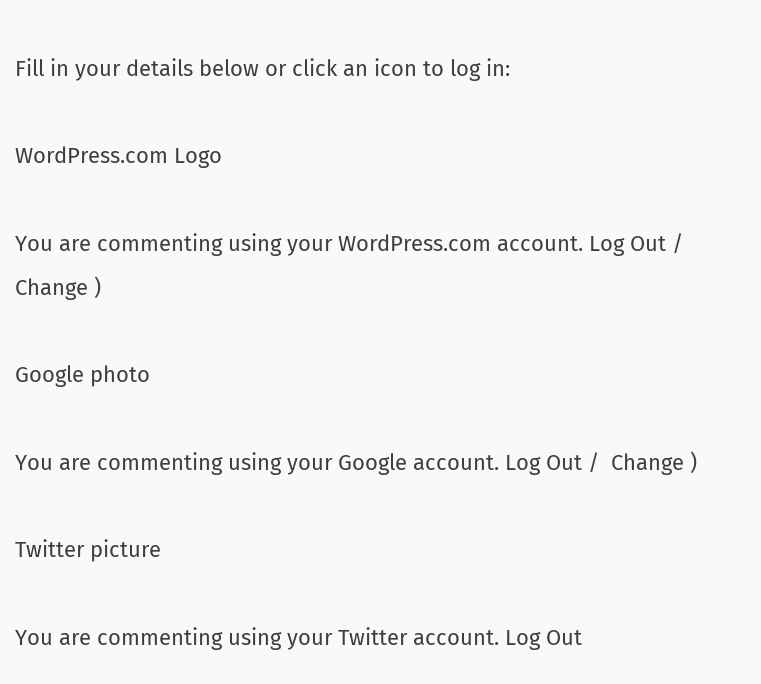Fill in your details below or click an icon to log in:

WordPress.com Logo

You are commenting using your WordPress.com account. Log Out /  Change )

Google photo

You are commenting using your Google account. Log Out /  Change )

Twitter picture

You are commenting using your Twitter account. Log Out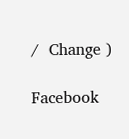/  Change )

Facebook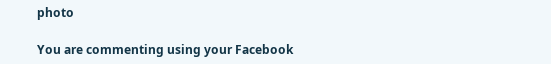photo

You are commenting using your Facebook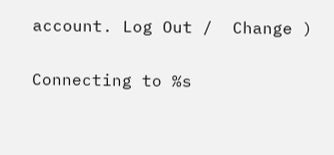account. Log Out /  Change )

Connecting to %s